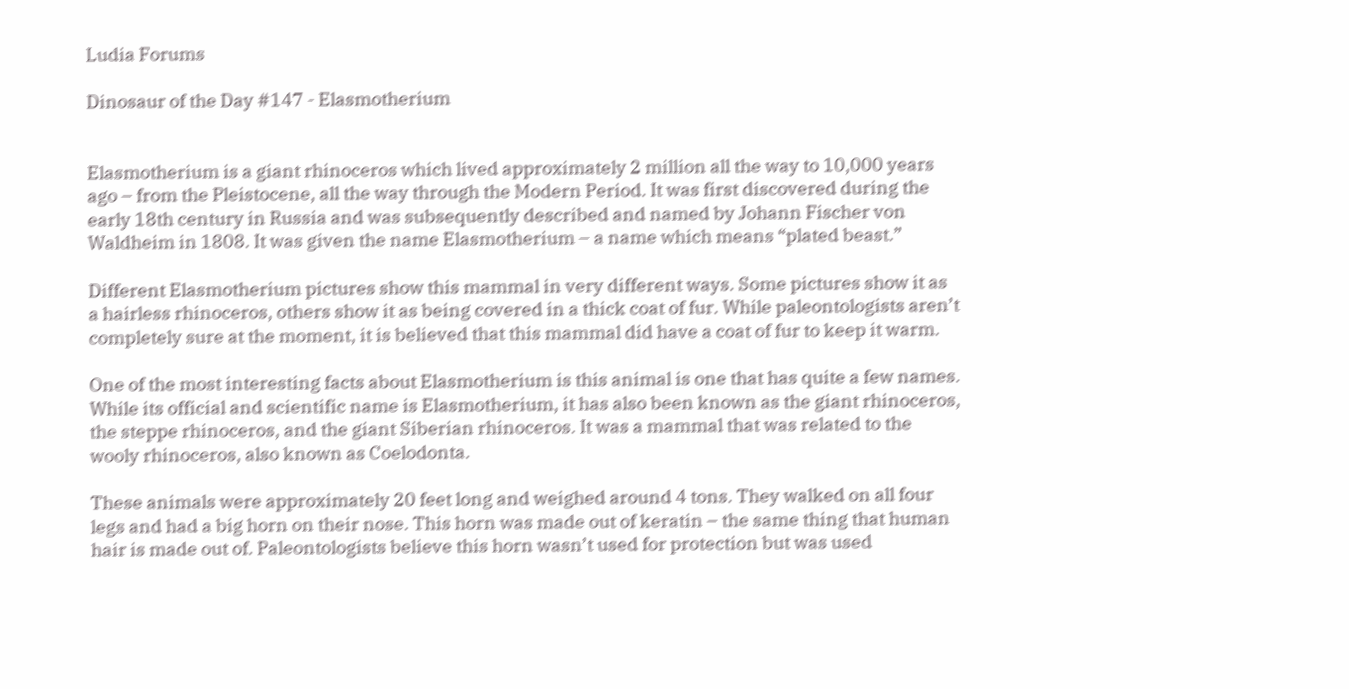Ludia Forums

Dinosaur of the Day #147 - Elasmotherium


Elasmotherium is a giant rhinoceros which lived approximately 2 million all the way to 10,000 years ago – from the Pleistocene, all the way through the Modern Period. It was first discovered during the early 18th century in Russia and was subsequently described and named by Johann Fischer von Waldheim in 1808. It was given the name Elasmotherium – a name which means “plated beast.”

Different Elasmotherium pictures show this mammal in very different ways. Some pictures show it as a hairless rhinoceros, others show it as being covered in a thick coat of fur. While paleontologists aren’t completely sure at the moment, it is believed that this mammal did have a coat of fur to keep it warm.

One of the most interesting facts about Elasmotherium is this animal is one that has quite a few names. While its official and scientific name is Elasmotherium, it has also been known as the giant rhinoceros, the steppe rhinoceros, and the giant Siberian rhinoceros. It was a mammal that was related to the wooly rhinoceros, also known as Coelodonta.

These animals were approximately 20 feet long and weighed around 4 tons. They walked on all four legs and had a big horn on their nose. This horn was made out of keratin – the same thing that human hair is made out of. Paleontologists believe this horn wasn’t used for protection but was used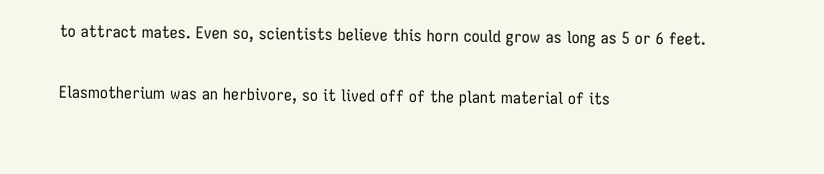to attract mates. Even so, scientists believe this horn could grow as long as 5 or 6 feet.

Elasmotherium was an herbivore, so it lived off of the plant material of its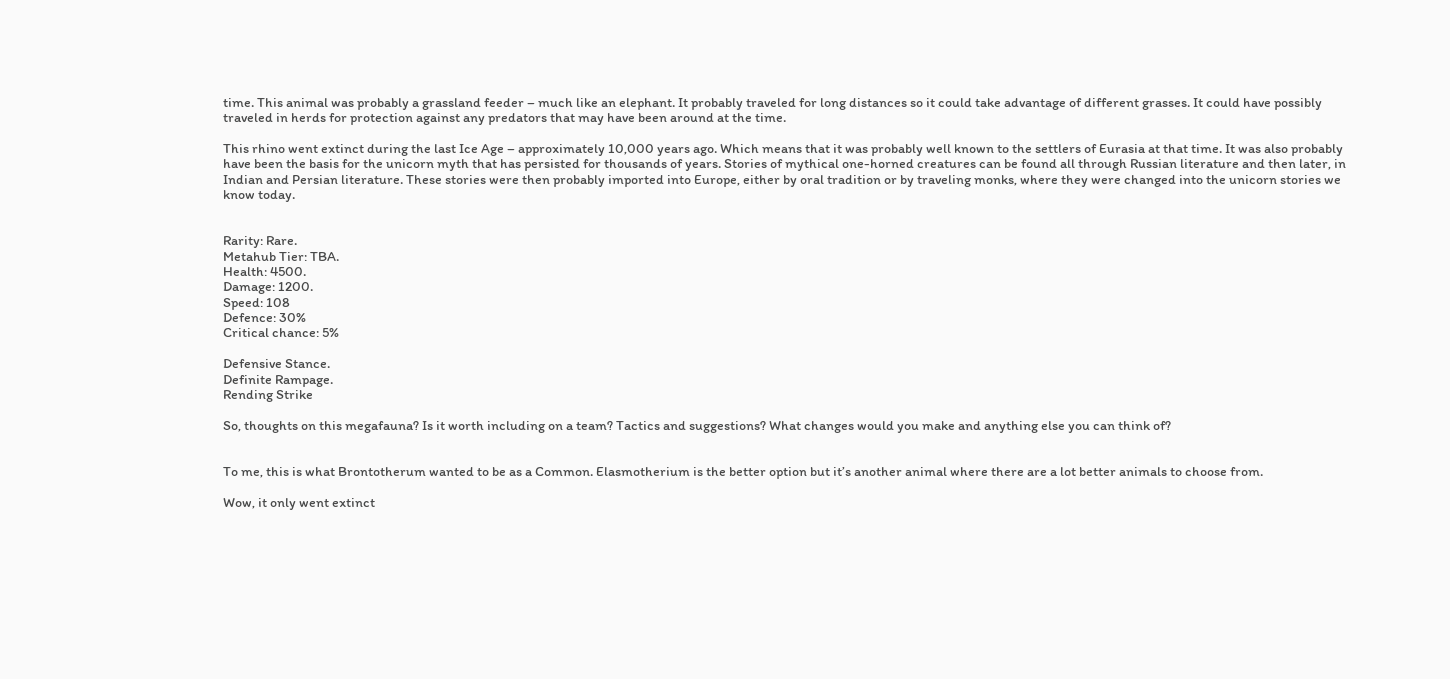time. This animal was probably a grassland feeder – much like an elephant. It probably traveled for long distances so it could take advantage of different grasses. It could have possibly traveled in herds for protection against any predators that may have been around at the time.

This rhino went extinct during the last Ice Age – approximately 10,000 years ago. Which means that it was probably well known to the settlers of Eurasia at that time. It was also probably have been the basis for the unicorn myth that has persisted for thousands of years. Stories of mythical one-horned creatures can be found all through Russian literature and then later, in Indian and Persian literature. These stories were then probably imported into Europe, either by oral tradition or by traveling monks, where they were changed into the unicorn stories we know today.


Rarity: Rare.
Metahub Tier: TBA.
Health: 4500.
Damage: 1200.
Speed: 108
Defence: 30%
Critical chance: 5%

Defensive Stance.
Definite Rampage.
Rending Strike

So, thoughts on this megafauna? Is it worth including on a team? Tactics and suggestions? What changes would you make and anything else you can think of?


To me, this is what Brontotherum wanted to be as a Common. Elasmotherium is the better option but it’s another animal where there are a lot better animals to choose from.

Wow, it only went extinct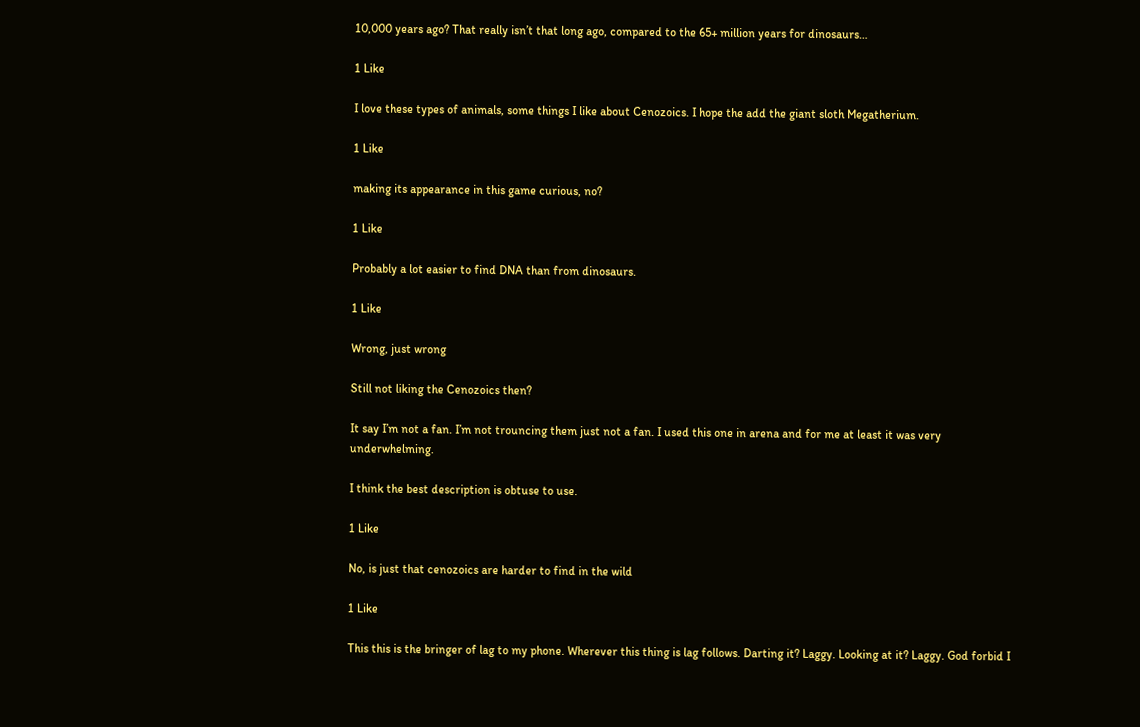10,000 years ago? That really isn’t that long ago, compared to the 65+ million years for dinosaurs…

1 Like

I love these types of animals, some things I like about Cenozoics. I hope the add the giant sloth Megatherium.

1 Like

making its appearance in this game curious, no?

1 Like

Probably a lot easier to find DNA than from dinosaurs.

1 Like

Wrong, just wrong

Still not liking the Cenozoics then?

It say I’m not a fan. I’m not trouncing them just not a fan. I used this one in arena and for me at least it was very underwhelming.

I think the best description is obtuse to use.

1 Like

No, is just that cenozoics are harder to find in the wild

1 Like

This this is the bringer of lag to my phone. Wherever this thing is lag follows. Darting it? Laggy. Looking at it? Laggy. God forbid I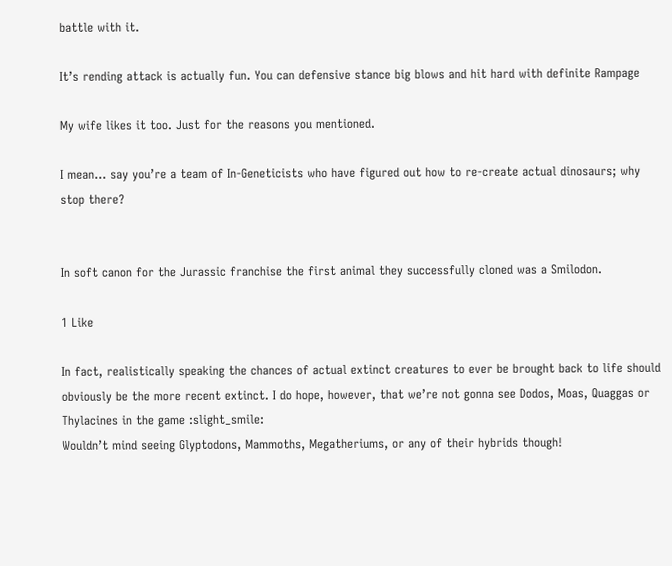battle with it.

It’s rending attack is actually fun. You can defensive stance big blows and hit hard with definite Rampage

My wife likes it too. Just for the reasons you mentioned.

I mean… say you’re a team of In-Geneticists who have figured out how to re-create actual dinosaurs; why stop there?


In soft canon for the Jurassic franchise the first animal they successfully cloned was a Smilodon.

1 Like

In fact, realistically speaking the chances of actual extinct creatures to ever be brought back to life should obviously be the more recent extinct. I do hope, however, that we’re not gonna see Dodos, Moas, Quaggas or Thylacines in the game :slight_smile:
Wouldn’t mind seeing Glyptodons, Mammoths, Megatheriums, or any of their hybrids though!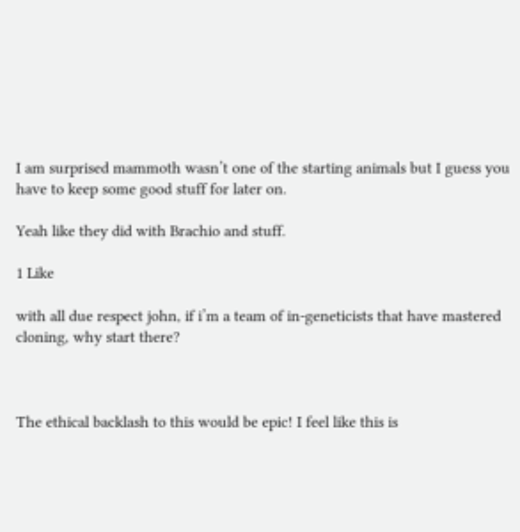I am surprised mammoth wasn’t one of the starting animals but I guess you have to keep some good stuff for later on.

Yeah like they did with Brachio and stuff.

1 Like

with all due respect john, if i’m a team of in-geneticists that have mastered cloning, why start there?



The ethical backlash to this would be epic! I feel like this is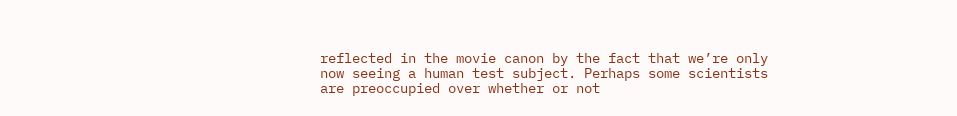reflected in the movie canon by the fact that we’re only now seeing a human test subject. Perhaps some scientists are preoccupied over whether or not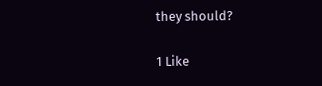they should?

1 Like